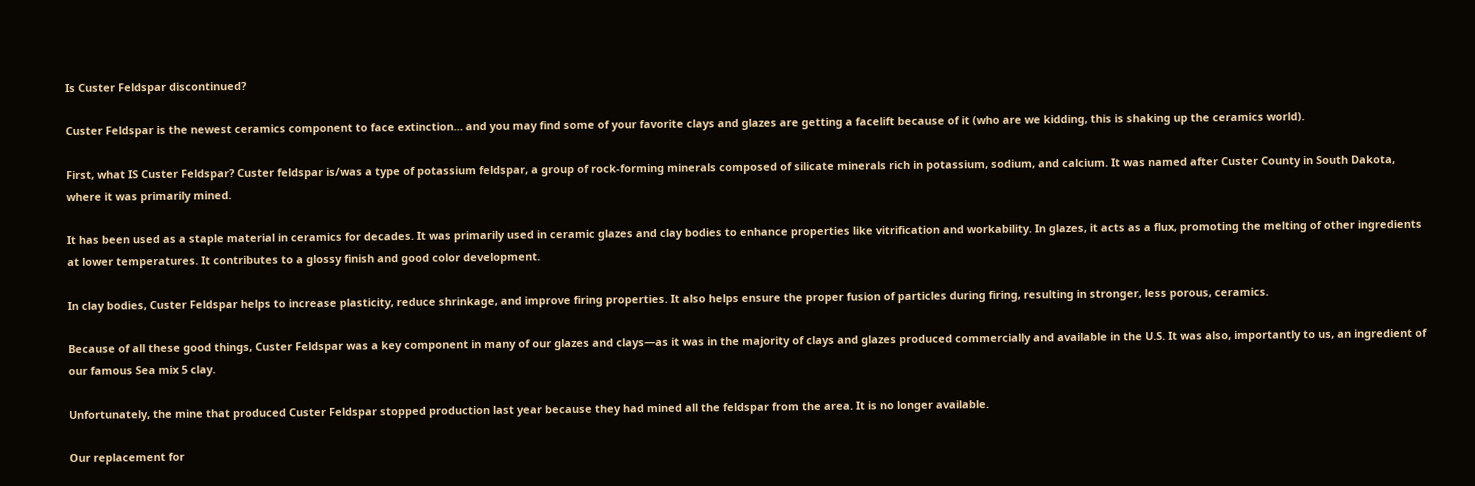Is Custer Feldspar discontinued?

Custer Feldspar is the newest ceramics component to face extinction… and you may find some of your favorite clays and glazes are getting a facelift because of it (who are we kidding, this is shaking up the ceramics world).

First, what IS Custer Feldspar? Custer feldspar is/was a type of potassium feldspar, a group of rock-forming minerals composed of silicate minerals rich in potassium, sodium, and calcium. It was named after Custer County in South Dakota, where it was primarily mined.

It has been used as a staple material in ceramics for decades. It was primarily used in ceramic glazes and clay bodies to enhance properties like vitrification and workability. In glazes, it acts as a flux, promoting the melting of other ingredients at lower temperatures. It contributes to a glossy finish and good color development.

In clay bodies, Custer Feldspar helps to increase plasticity, reduce shrinkage, and improve firing properties. It also helps ensure the proper fusion of particles during firing, resulting in stronger, less porous, ceramics.

Because of all these good things, Custer Feldspar was a key component in many of our glazes and clays—as it was in the majority of clays and glazes produced commercially and available in the U.S. It was also, importantly to us, an ingredient of our famous Sea mix 5 clay.

Unfortunately, the mine that produced Custer Feldspar stopped production last year because they had mined all the feldspar from the area. It is no longer available.

Our replacement for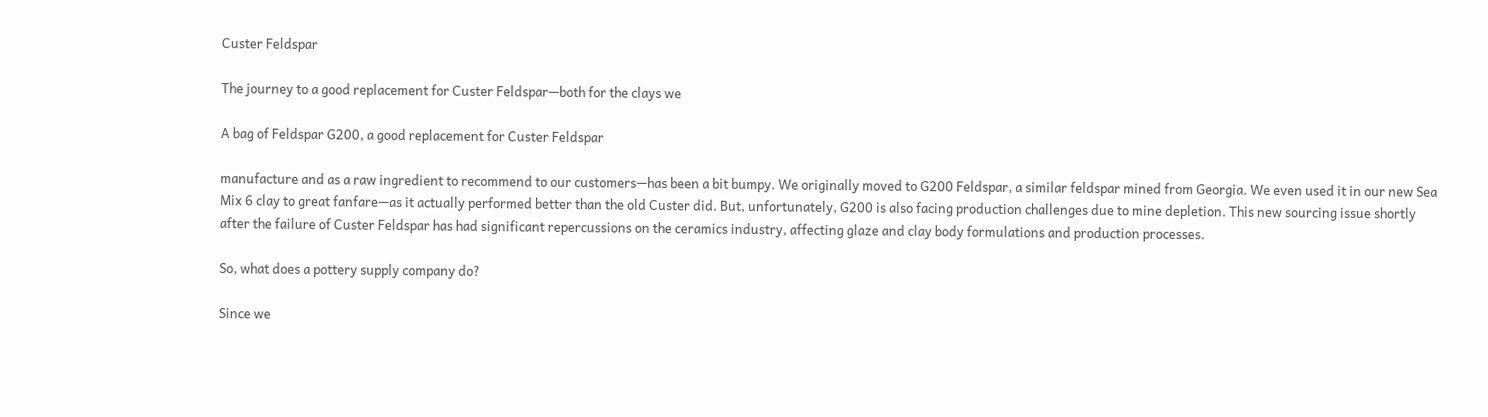Custer Feldspar

The journey to a good replacement for Custer Feldspar—both for the clays we

A bag of Feldspar G200, a good replacement for Custer Feldspar

manufacture and as a raw ingredient to recommend to our customers—has been a bit bumpy. We originally moved to G200 Feldspar, a similar feldspar mined from Georgia. We even used it in our new Sea Mix 6 clay to great fanfare—as it actually performed better than the old Custer did. But, unfortunately, G200 is also facing production challenges due to mine depletion. This new sourcing issue shortly after the failure of Custer Feldspar has had significant repercussions on the ceramics industry, affecting glaze and clay body formulations and production processes.

So, what does a pottery supply company do?

Since we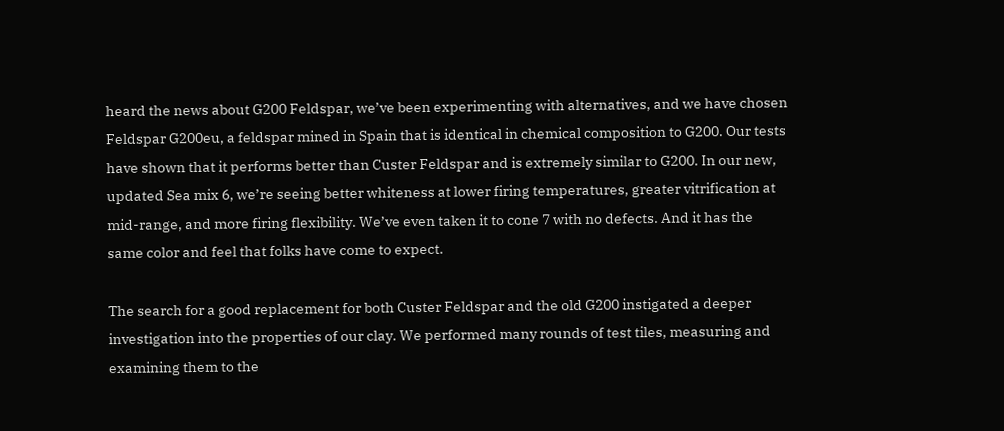heard the news about G200 Feldspar, we’ve been experimenting with alternatives, and we have chosen Feldspar G200eu, a feldspar mined in Spain that is identical in chemical composition to G200. Our tests have shown that it performs better than Custer Feldspar and is extremely similar to G200. In our new, updated Sea mix 6, we’re seeing better whiteness at lower firing temperatures, greater vitrification at mid-range, and more firing flexibility. We’ve even taken it to cone 7 with no defects. And it has the same color and feel that folks have come to expect.

The search for a good replacement for both Custer Feldspar and the old G200 instigated a deeper investigation into the properties of our clay. We performed many rounds of test tiles, measuring and examining them to the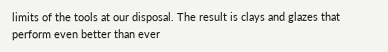limits of the tools at our disposal. The result is clays and glazes that perform even better than ever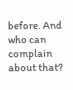before. And who can complain about that?